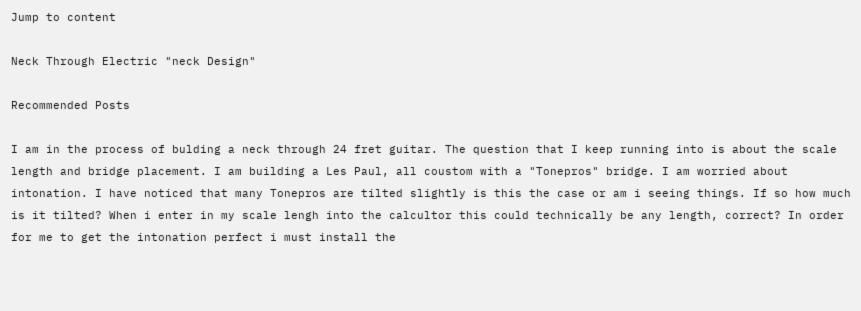Jump to content

Neck Through Electric "neck Design"

Recommended Posts

I am in the process of bulding a neck through 24 fret guitar. The question that I keep running into is about the scale length and bridge placement. I am building a Les Paul, all coustom with a "Tonepros" bridge. I am worried about intonation. I have noticed that many Tonepros are tilted slightly is this the case or am i seeing things. If so how much is it tilted? When i enter in my scale lengh into the calcultor this could technically be any length, correct? In order for me to get the intonation perfect i must install the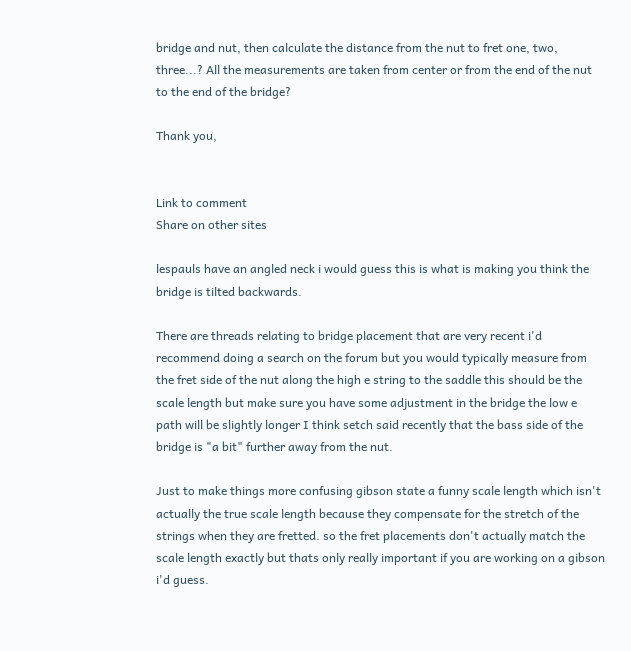bridge and nut, then calculate the distance from the nut to fret one, two, three...? All the measurements are taken from center or from the end of the nut to the end of the bridge?

Thank you,


Link to comment
Share on other sites

lespauls have an angled neck i would guess this is what is making you think the bridge is tilted backwards.

There are threads relating to bridge placement that are very recent i'd recommend doing a search on the forum but you would typically measure from the fret side of the nut along the high e string to the saddle this should be the scale length but make sure you have some adjustment in the bridge the low e path will be slightly longer I think setch said recently that the bass side of the bridge is "a bit" further away from the nut.

Just to make things more confusing gibson state a funny scale length which isn't actually the true scale length because they compensate for the stretch of the strings when they are fretted. so the fret placements don't actually match the scale length exactly but thats only really important if you are working on a gibson i'd guess.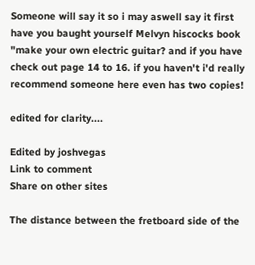Someone will say it so i may aswell say it first have you baught yourself Melvyn hiscocks book "make your own electric guitar? and if you have check out page 14 to 16. if you haven't i'd really recommend someone here even has two copies!

edited for clarity....

Edited by joshvegas
Link to comment
Share on other sites

The distance between the fretboard side of the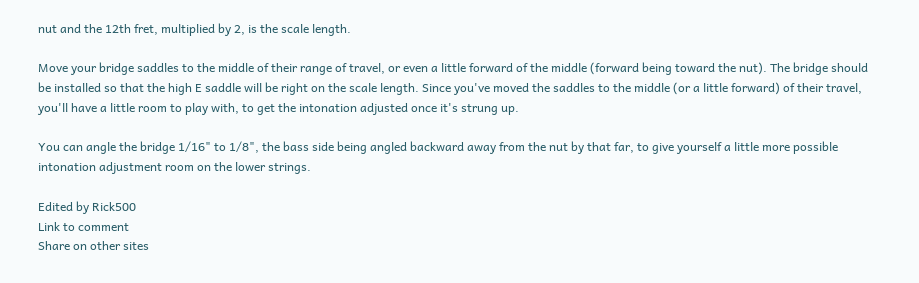nut and the 12th fret, multiplied by 2, is the scale length.

Move your bridge saddles to the middle of their range of travel, or even a little forward of the middle (forward being toward the nut). The bridge should be installed so that the high E saddle will be right on the scale length. Since you've moved the saddles to the middle (or a little forward) of their travel, you'll have a little room to play with, to get the intonation adjusted once it's strung up.

You can angle the bridge 1/16" to 1/8", the bass side being angled backward away from the nut by that far, to give yourself a little more possible intonation adjustment room on the lower strings.

Edited by Rick500
Link to comment
Share on other sites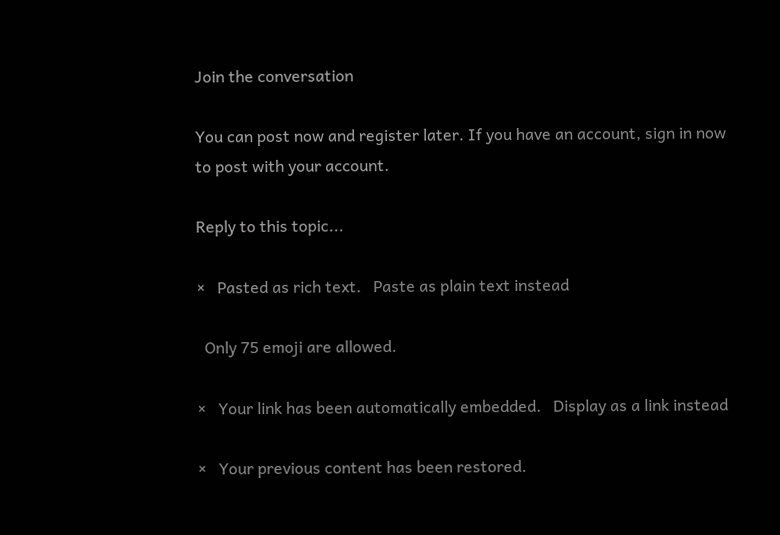Join the conversation

You can post now and register later. If you have an account, sign in now to post with your account.

Reply to this topic...

×   Pasted as rich text.   Paste as plain text instead

  Only 75 emoji are allowed.

×   Your link has been automatically embedded.   Display as a link instead

×   Your previous content has been restored.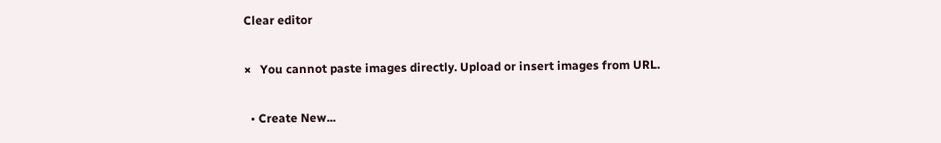Clear editor

×   You cannot paste images directly. Upload or insert images from URL.

  • Create New...